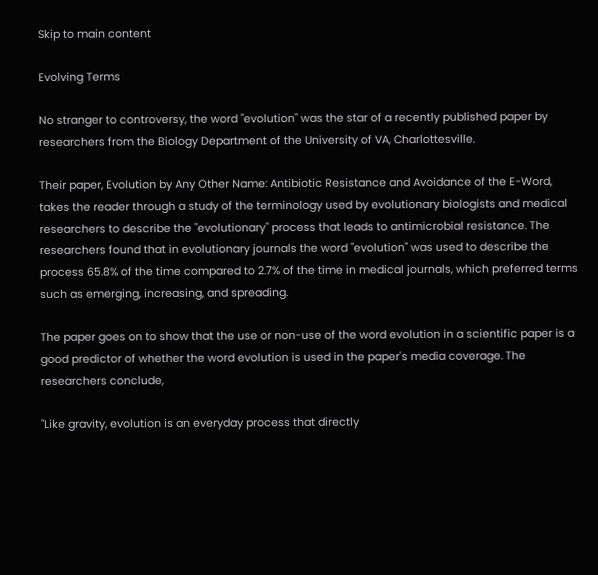Skip to main content

Evolving Terms

No stranger to controversy, the word "evolution" was the star of a recently published paper by researchers from the Biology Department of the University of VA, Charlottesville.

Their paper, Evolution by Any Other Name: Antibiotic Resistance and Avoidance of the E-Word, takes the reader through a study of the terminology used by evolutionary biologists and medical researchers to describe the "evolutionary" process that leads to antimicrobial resistance. The researchers found that in evolutionary journals the word "evolution" was used to describe the process 65.8% of the time compared to 2.7% of the time in medical journals, which preferred terms such as emerging, increasing, and spreading.

The paper goes on to show that the use or non-use of the word evolution in a scientific paper is a good predictor of whether the word evolution is used in the paper's media coverage. The researchers conclude,

"Like gravity, evolution is an everyday process that directly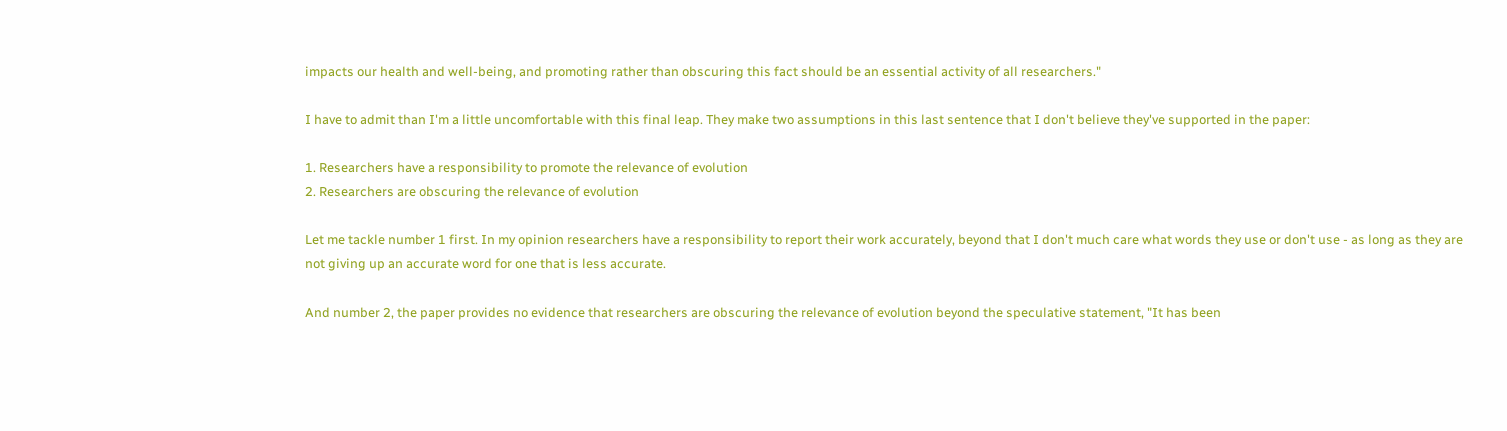impacts our health and well-being, and promoting rather than obscuring this fact should be an essential activity of all researchers."

I have to admit than I'm a little uncomfortable with this final leap. They make two assumptions in this last sentence that I don't believe they've supported in the paper:

1. Researchers have a responsibility to promote the relevance of evolution
2. Researchers are obscuring the relevance of evolution

Let me tackle number 1 first. In my opinion researchers have a responsibility to report their work accurately, beyond that I don't much care what words they use or don't use - as long as they are not giving up an accurate word for one that is less accurate.

And number 2, the paper provides no evidence that researchers are obscuring the relevance of evolution beyond the speculative statement, "It has been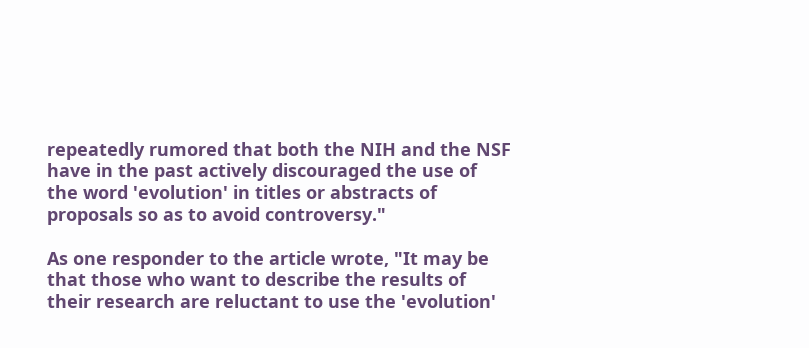repeatedly rumored that both the NIH and the NSF have in the past actively discouraged the use of the word 'evolution' in titles or abstracts of proposals so as to avoid controversy."

As one responder to the article wrote, "It may be that those who want to describe the results of their research are reluctant to use the 'evolution'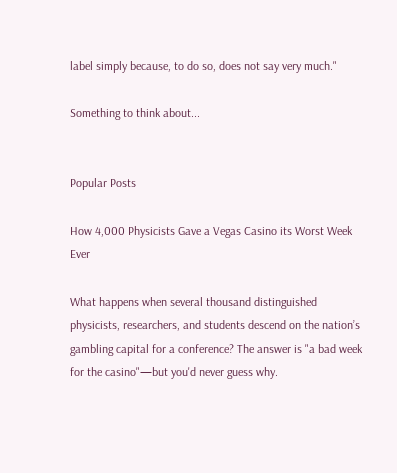label simply because, to do so, does not say very much."

Something to think about...


Popular Posts

How 4,000 Physicists Gave a Vegas Casino its Worst Week Ever

What happens when several thousand distinguished physicists, researchers, and students descend on the nation’s gambling capital for a conference? The answer is "a bad week for the casino"—but you'd never guess why.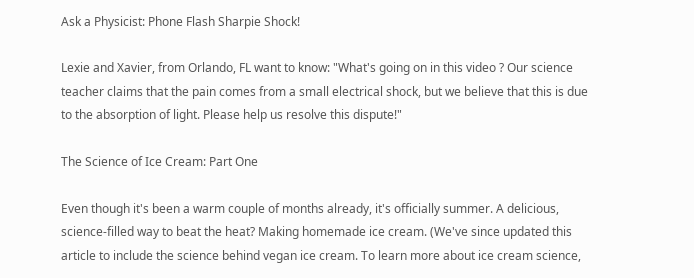Ask a Physicist: Phone Flash Sharpie Shock!

Lexie and Xavier, from Orlando, FL want to know: "What's going on in this video ? Our science teacher claims that the pain comes from a small electrical shock, but we believe that this is due to the absorption of light. Please help us resolve this dispute!"

The Science of Ice Cream: Part One

Even though it's been a warm couple of months already, it's officially summer. A delicious, science-filled way to beat the heat? Making homemade ice cream. (We've since updated this article to include the science behind vegan ice cream. To learn more about ice cream science,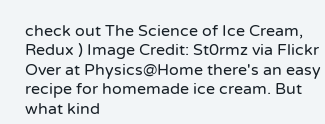check out The Science of Ice Cream, Redux ) Image Credit: St0rmz via Flickr Over at Physics@Home there's an easy recipe for homemade ice cream. But what kind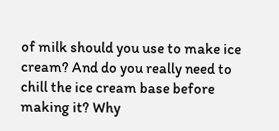of milk should you use to make ice cream? And do you really need to chill the ice cream base before making it? Why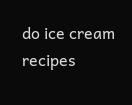do ice cream recipes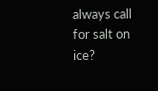always call for salt on ice?